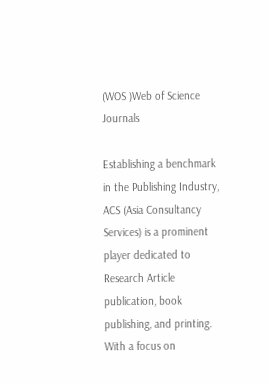(WOS )Web of Science Journals

Establishing a benchmark in the Publishing Industry, ACS (Asia Consultancy Services) is a prominent player dedicated to Research Article publication, book publishing, and printing. With a focus on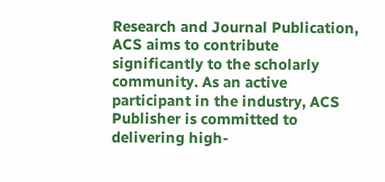Research and Journal Publication, ACS aims to contribute significantly to the scholarly community. As an active participant in the industry, ACS Publisher is committed to delivering high-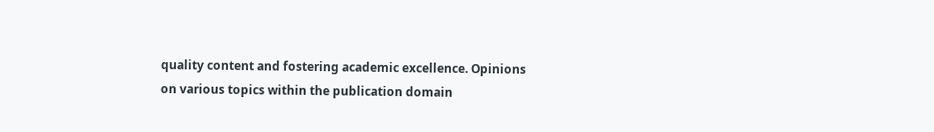quality content and fostering academic excellence. Opinions on various topics within the publication domain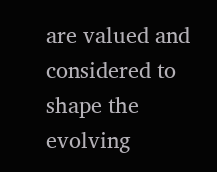are valued and considered to shape the evolving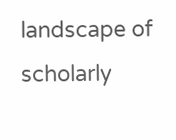landscape of scholarly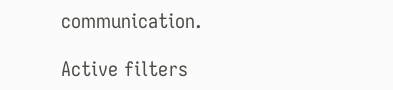communication.

Active filters